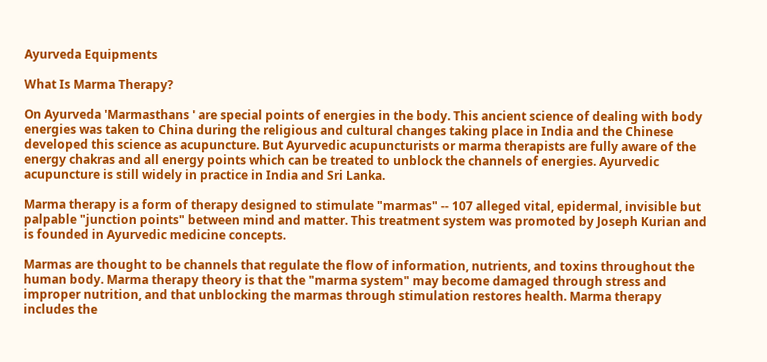Ayurveda Equipments

What Is Marma Therapy?

On Ayurveda 'Marmasthans ' are special points of energies in the body. This ancient science of dealing with body energies was taken to China during the religious and cultural changes taking place in India and the Chinese developed this science as acupuncture. But Ayurvedic acupuncturists or marma therapists are fully aware of the energy chakras and all energy points which can be treated to unblock the channels of energies. Ayurvedic acupuncture is still widely in practice in India and Sri Lanka.

Marma therapy is a form of therapy designed to stimulate "marmas" -- 107 alleged vital, epidermal, invisible but palpable "junction points" between mind and matter. This treatment system was promoted by Joseph Kurian and is founded in Ayurvedic medicine concepts.

Marmas are thought to be channels that regulate the flow of information, nutrients, and toxins throughout the human body. Marma therapy theory is that the "marma system" may become damaged through stress and improper nutrition, and that unblocking the marmas through stimulation restores health. Marma therapy includes the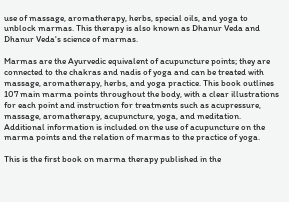use of massage, aromatherapy, herbs, special oils, and yoga to unblock marmas. This therapy is also known as Dhanur Veda and Dhanur Veda's science of marmas.

Marmas are the Ayurvedic equivalent of acupuncture points; they are connected to the chakras and nadis of yoga and can be treated with massage, aromatherapy, herbs, and yoga practice. This book outlines 107 main marma points throughout the body, with a clear illustrations for each point and instruction for treatments such as acupressure, massage, aromatherapy, acupuncture, yoga, and meditation. Additional information is included on the use of acupuncture on the marma points and the relation of marmas to the practice of yoga.

This is the first book on marma therapy published in the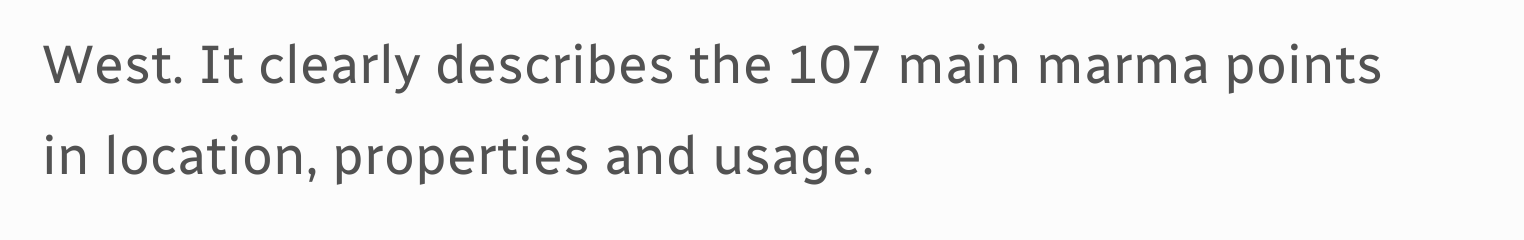West. It clearly describes the 107 main marma points in location, properties and usage.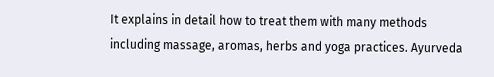It explains in detail how to treat them with many methods including massage, aromas, herbs and yoga practices. Ayurveda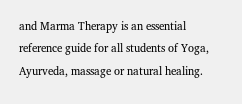and Marma Therapy is an essential reference guide for all students of Yoga, Ayurveda, massage or natural healing.